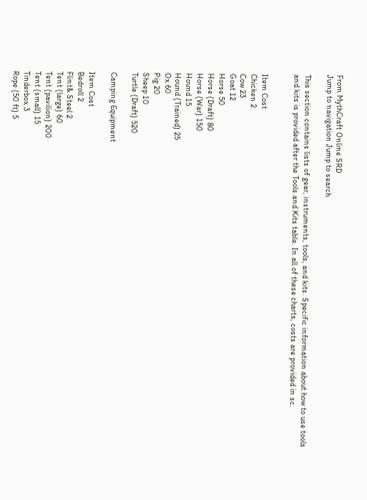From MythCraft Online SRD
Jump to navigation Jump to search

This section contains lists of gear, instruments, tools, and kits. Specific information about how to use tools and kits is provided after the Tools and Kits table. In all of these charts, costs are provided in sc.


Item Cost
Chicken 2
Cow 23
Goat 12
Horse 50
Horse (Draft) 80
Horse (War) 150
Hound 15
Hound (Trained) 25
Ox 60
Pig 20
Sheep 10
Turtle (Draft) 520

Camping Equipment

Item Cost
Bedroll 2
Flint& Steel 2
Tent (large) 60
Tent (pavilion) 200
Tent (small) 15
Tinderbox 3
Rope (50 ft) 5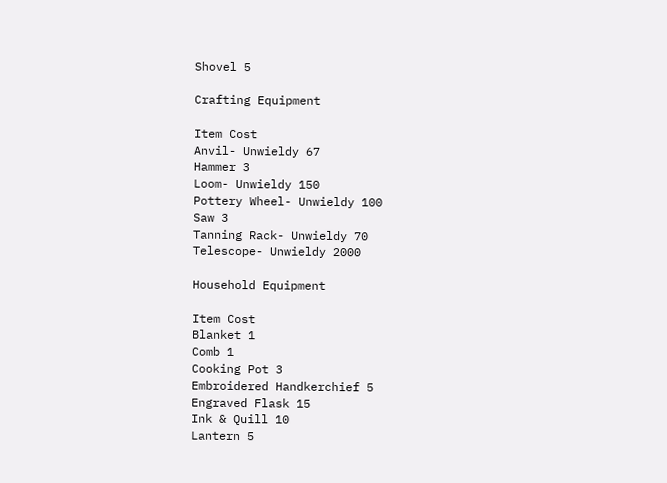Shovel 5

Crafting Equipment

Item Cost
Anvil- Unwieldy 67
Hammer 3
Loom- Unwieldy 150
Pottery Wheel- Unwieldy 100
Saw 3
Tanning Rack- Unwieldy 70
Telescope- Unwieldy 2000

Household Equipment

Item Cost
Blanket 1
Comb 1
Cooking Pot 3
Embroidered Handkerchief 5
Engraved Flask 15
Ink & Quill 10
Lantern 5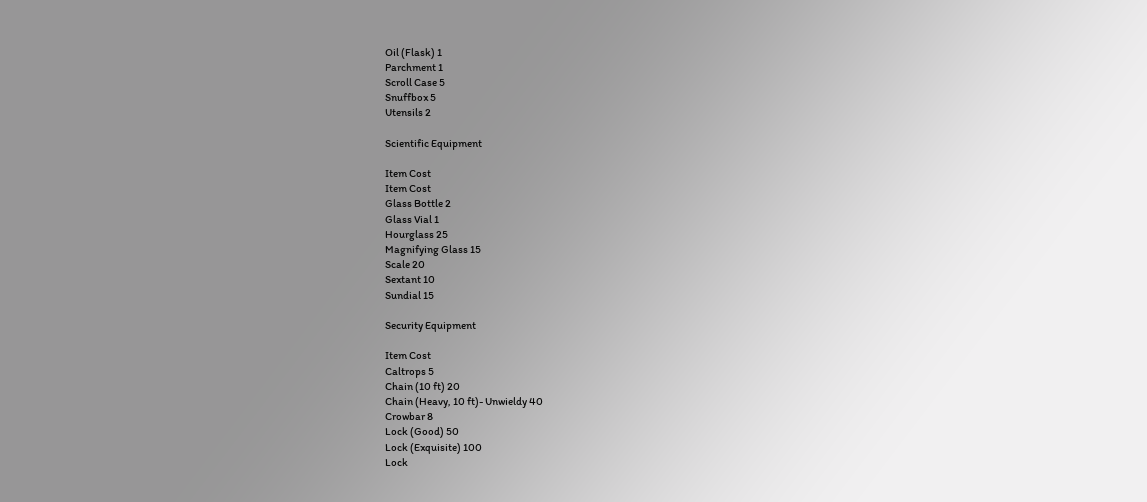Oil (Flask) 1
Parchment 1
Scroll Case 5
Snuffbox 5
Utensils 2

Scientific Equipment

Item Cost
Item Cost
Glass Bottle 2
Glass Vial 1
Hourglass 25
Magnifying Glass 15
Scale 20
Sextant 10
Sundial 15

Security Equipment

Item Cost
Caltrops 5
Chain (10 ft) 20
Chain (Heavy, 10 ft)- Unwieldy 40
Crowbar 8
Lock (Good) 50
Lock (Exquisite) 100
Lock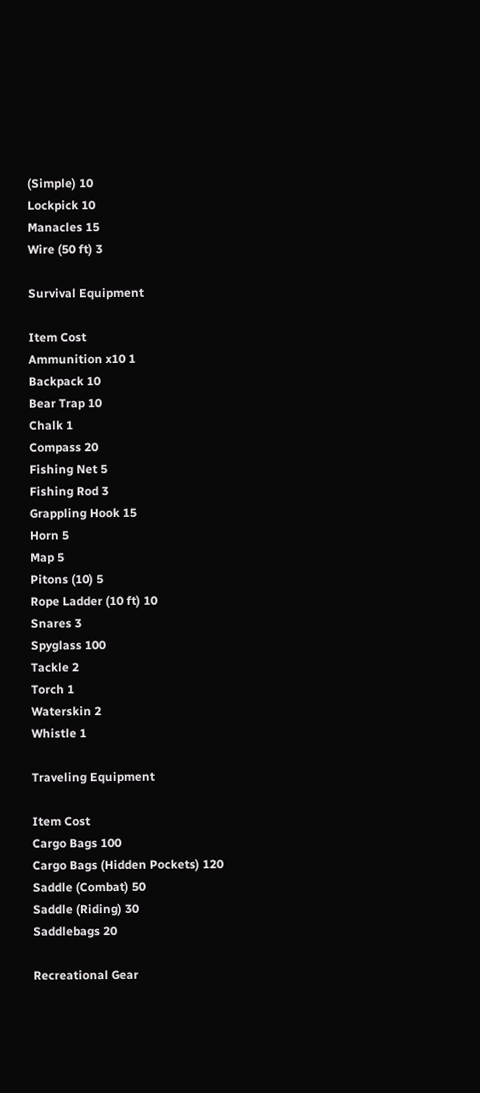(Simple) 10
Lockpick 10
Manacles 15
Wire (50 ft) 3

Survival Equipment

Item Cost
Ammunition x10 1
Backpack 10
Bear Trap 10
Chalk 1
Compass 20
Fishing Net 5
Fishing Rod 3
Grappling Hook 15
Horn 5
Map 5
Pitons (10) 5
Rope Ladder (10 ft) 10
Snares 3
Spyglass 100
Tackle 2
Torch 1
Waterskin 2
Whistle 1

Traveling Equipment

Item Cost
Cargo Bags 100
Cargo Bags (Hidden Pockets) 120
Saddle (Combat) 50
Saddle (Riding) 30
Saddlebags 20

Recreational Gear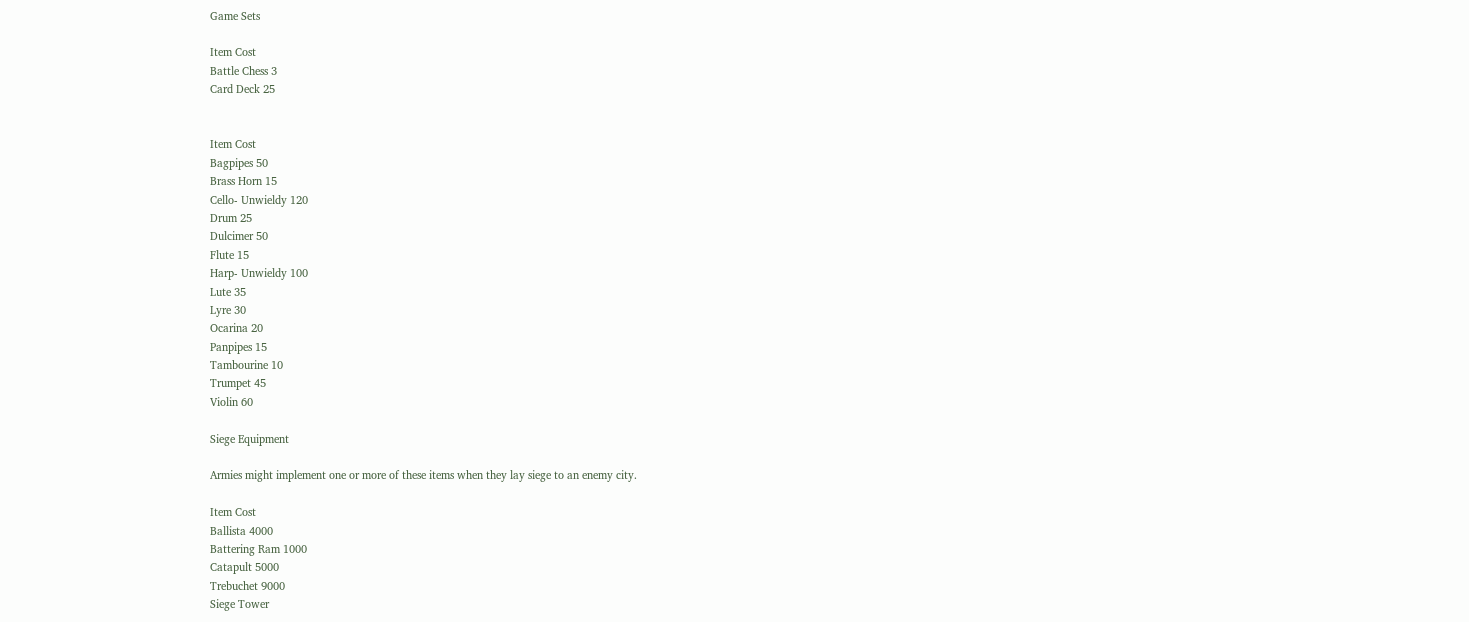Game Sets

Item Cost
Battle Chess 3
Card Deck 25


Item Cost
Bagpipes 50
Brass Horn 15
Cello- Unwieldy 120
Drum 25
Dulcimer 50
Flute 15
Harp- Unwieldy 100
Lute 35
Lyre 30
Ocarina 20
Panpipes 15
Tambourine 10
Trumpet 45
Violin 60

Siege Equipment

Armies might implement one or more of these items when they lay siege to an enemy city.

Item Cost
Ballista 4000
Battering Ram 1000
Catapult 5000
Trebuchet 9000
Siege Tower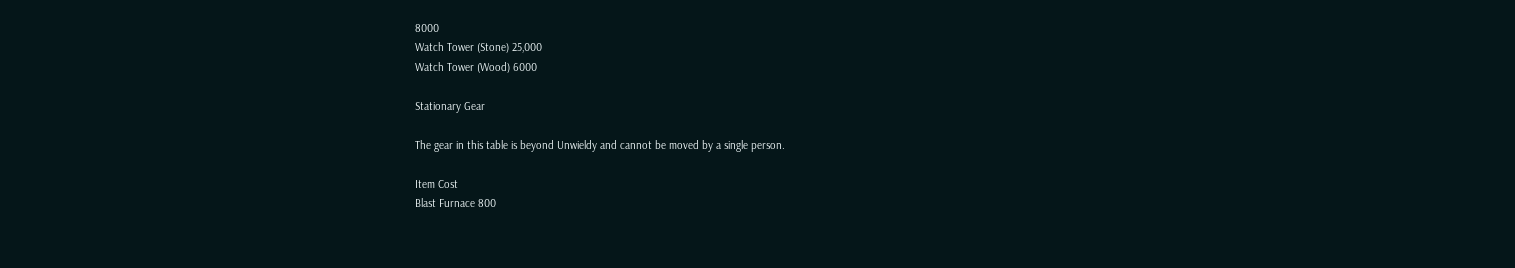8000
Watch Tower (Stone) 25,000
Watch Tower (Wood) 6000

Stationary Gear

The gear in this table is beyond Unwieldy and cannot be moved by a single person.

Item Cost
Blast Furnace 800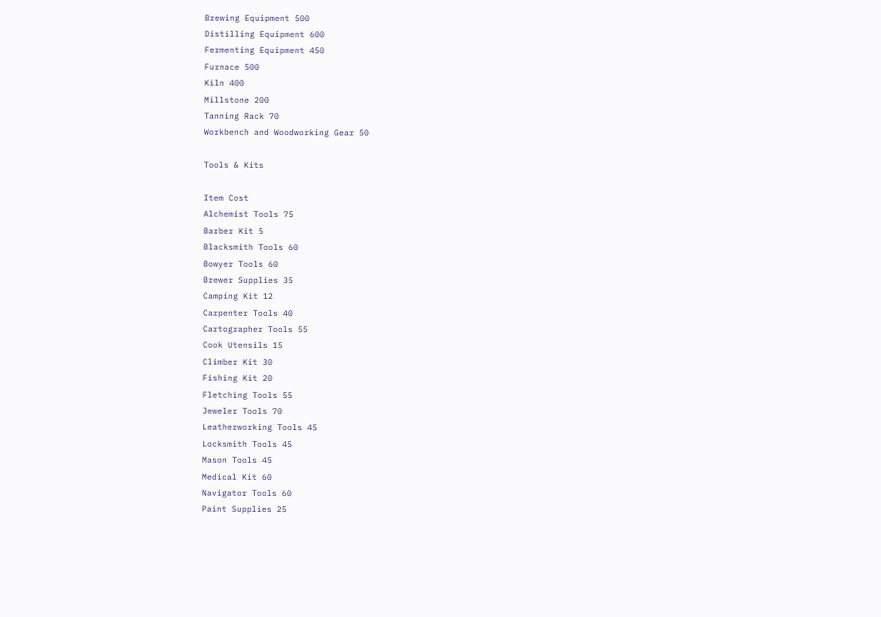Brewing Equipment 500
Distilling Equipment 600
Fermenting Equipment 450
Furnace 500
Kiln 400
Millstone 200
Tanning Rack 70
Workbench and Woodworking Gear 50

Tools & Kits

Item Cost
Alchemist Tools 75
Barber Kit 5
Blacksmith Tools 60
Bowyer Tools 60
Brewer Supplies 35
Camping Kit 12
Carpenter Tools 40
Cartographer Tools 55
Cook Utensils 15
Climber Kit 30
Fishing Kit 20
Fletching Tools 55
Jeweler Tools 70
Leatherworking Tools 45
Locksmith Tools 45
Mason Tools 45
Medical Kit 60
Navigator Tools 60
Paint Supplies 25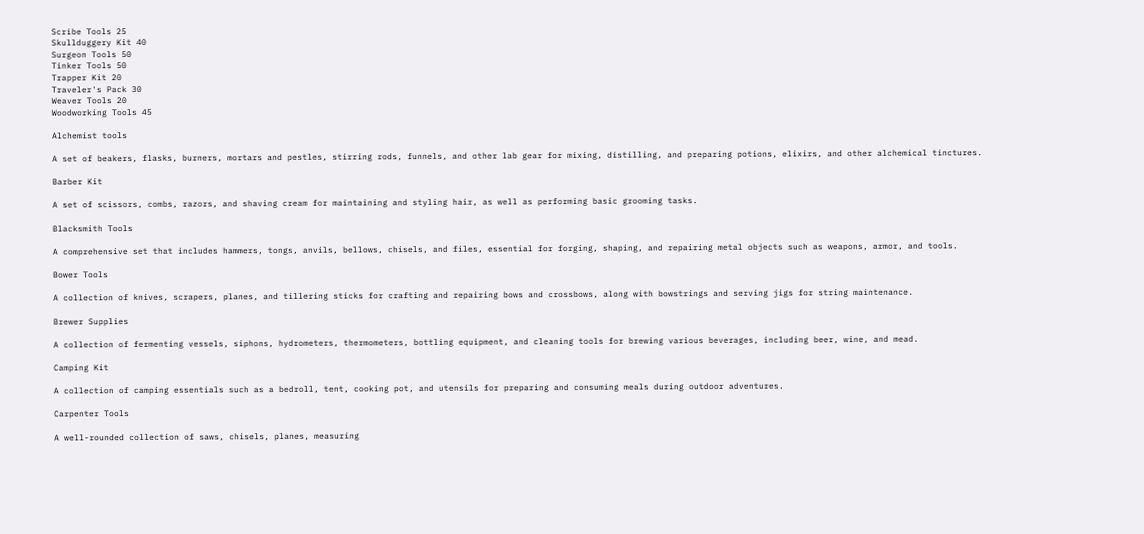Scribe Tools 25
Skullduggery Kit 40
Surgeon Tools 50
Tinker Tools 50
Trapper Kit 20
Traveler's Pack 30
Weaver Tools 20
Woodworking Tools 45

Alchemist tools

A set of beakers, flasks, burners, mortars and pestles, stirring rods, funnels, and other lab gear for mixing, distilling, and preparing potions, elixirs, and other alchemical tinctures.

Barber Kit

A set of scissors, combs, razors, and shaving cream for maintaining and styling hair, as well as performing basic grooming tasks.

Blacksmith Tools

A comprehensive set that includes hammers, tongs, anvils, bellows, chisels, and files, essential for forging, shaping, and repairing metal objects such as weapons, armor, and tools.

Bower Tools

A collection of knives, scrapers, planes, and tillering sticks for crafting and repairing bows and crossbows, along with bowstrings and serving jigs for string maintenance.

Brewer Supplies

A collection of fermenting vessels, siphons, hydrometers, thermometers, bottling equipment, and cleaning tools for brewing various beverages, including beer, wine, and mead.

Camping Kit

A collection of camping essentials such as a bedroll, tent, cooking pot, and utensils for preparing and consuming meals during outdoor adventures.

Carpenter Tools

A well-rounded collection of saws, chisels, planes, measuring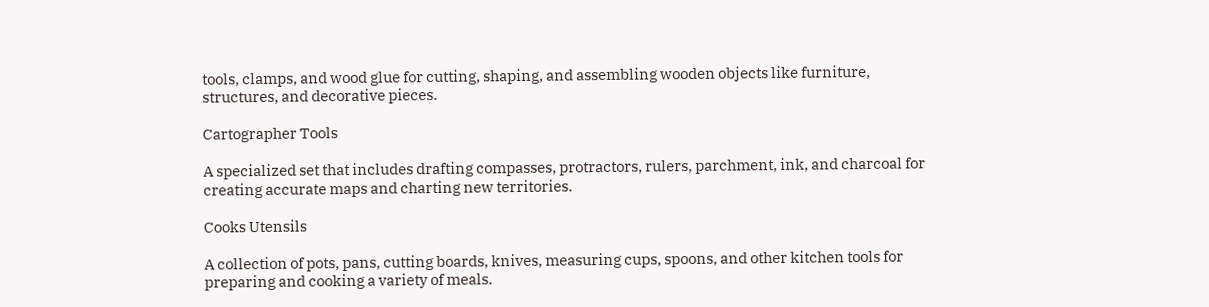tools, clamps, and wood glue for cutting, shaping, and assembling wooden objects like furniture, structures, and decorative pieces.

Cartographer Tools

A specialized set that includes drafting compasses, protractors, rulers, parchment, ink, and charcoal for creating accurate maps and charting new territories.

Cooks Utensils

A collection of pots, pans, cutting boards, knives, measuring cups, spoons, and other kitchen tools for preparing and cooking a variety of meals.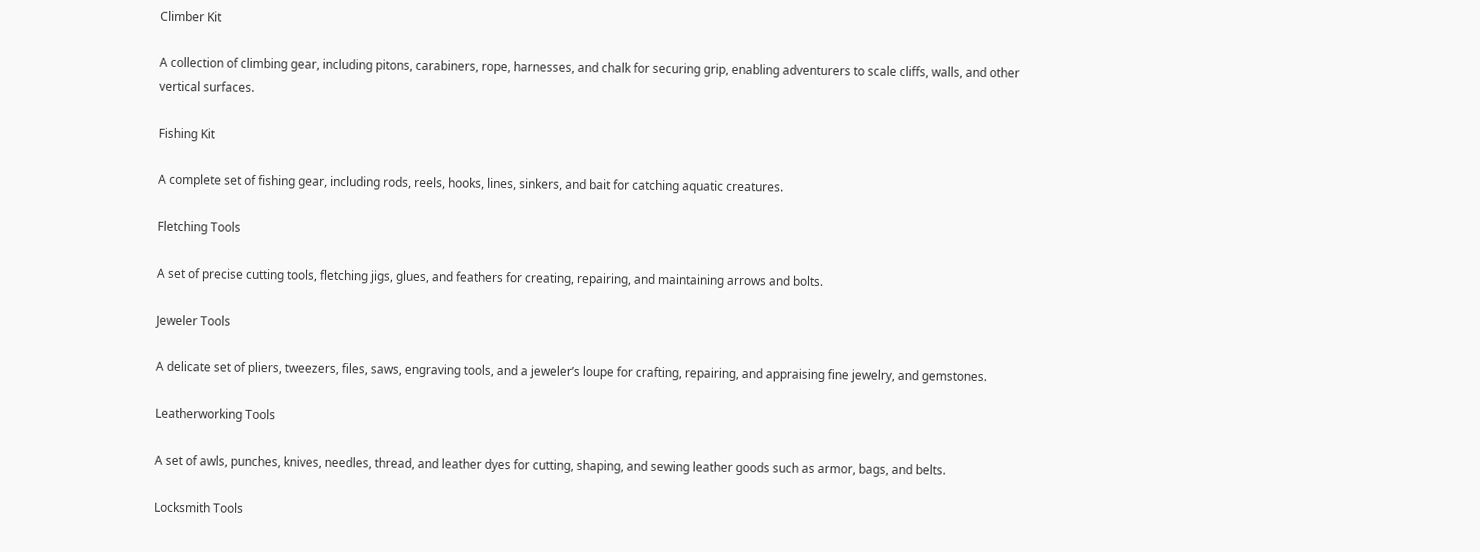Climber Kit

A collection of climbing gear, including pitons, carabiners, rope, harnesses, and chalk for securing grip, enabling adventurers to scale cliffs, walls, and other vertical surfaces.

Fishing Kit

A complete set of fishing gear, including rods, reels, hooks, lines, sinkers, and bait for catching aquatic creatures.

Fletching Tools

A set of precise cutting tools, fletching jigs, glues, and feathers for creating, repairing, and maintaining arrows and bolts.

Jeweler Tools

A delicate set of pliers, tweezers, files, saws, engraving tools, and a jeweler’s loupe for crafting, repairing, and appraising fine jewelry, and gemstones.

Leatherworking Tools

A set of awls, punches, knives, needles, thread, and leather dyes for cutting, shaping, and sewing leather goods such as armor, bags, and belts.

Locksmith Tools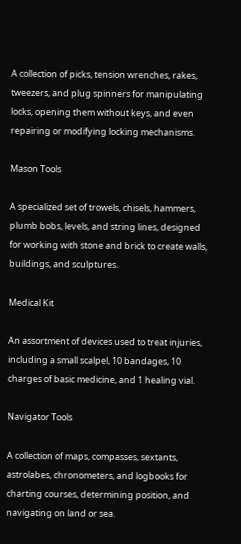A collection of picks, tension wrenches, rakes, tweezers, and plug spinners for manipulating locks, opening them without keys, and even repairing or modifying locking mechanisms.

Mason Tools

A specialized set of trowels, chisels, hammers, plumb bobs, levels, and string lines, designed for working with stone and brick to create walls, buildings, and sculptures.

Medical Kit

An assortment of devices used to treat injuries, including a small scalpel, 10 bandages, 10 charges of basic medicine, and 1 healing vial.

Navigator Tools

A collection of maps, compasses, sextants, astrolabes, chronometers, and logbooks for charting courses, determining position, and navigating on land or sea.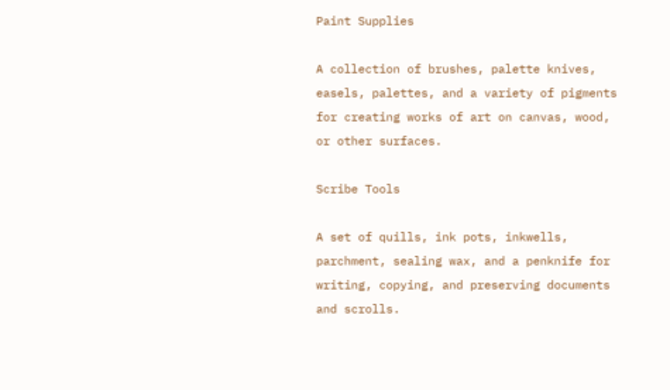Paint Supplies

A collection of brushes, palette knives, easels, palettes, and a variety of pigments for creating works of art on canvas, wood, or other surfaces.

Scribe Tools

A set of quills, ink pots, inkwells, parchment, sealing wax, and a penknife for writing, copying, and preserving documents and scrolls.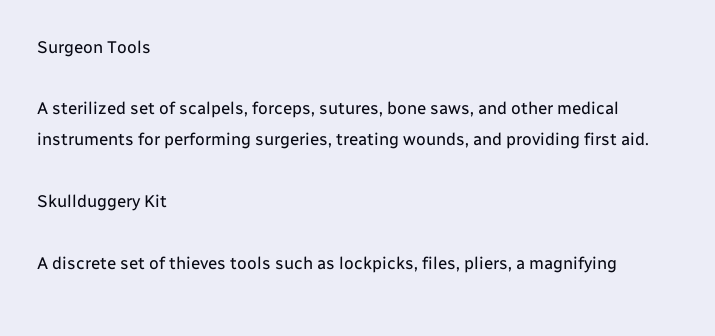Surgeon Tools

A sterilized set of scalpels, forceps, sutures, bone saws, and other medical instruments for performing surgeries, treating wounds, and providing first aid.

Skullduggery Kit

A discrete set of thieves tools such as lockpicks, files, pliers, a magnifying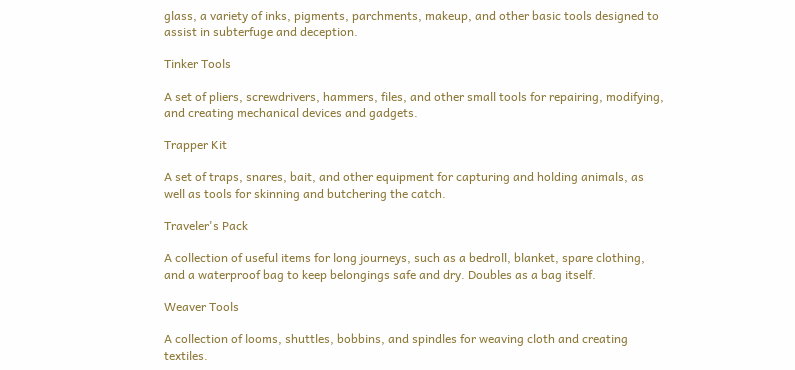glass, a variety of inks, pigments, parchments, makeup, and other basic tools designed to assist in subterfuge and deception.

Tinker Tools

A set of pliers, screwdrivers, hammers, files, and other small tools for repairing, modifying, and creating mechanical devices and gadgets.

Trapper Kit

A set of traps, snares, bait, and other equipment for capturing and holding animals, as well as tools for skinning and butchering the catch.

Traveler's Pack

A collection of useful items for long journeys, such as a bedroll, blanket, spare clothing, and a waterproof bag to keep belongings safe and dry. Doubles as a bag itself.

Weaver Tools

A collection of looms, shuttles, bobbins, and spindles for weaving cloth and creating textiles.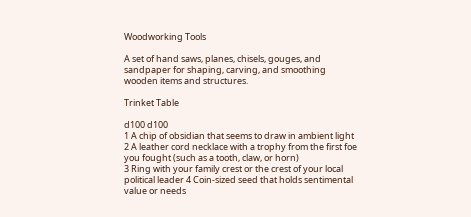Woodworking Tools

A set of hand saws, planes, chisels, gouges, and sandpaper for shaping, carving, and smoothing wooden items and structures.

Trinket Table

d100 d100
1 A chip of obsidian that seems to draw in ambient light 2 A leather cord necklace with a trophy from the first foe you fought (such as a tooth, claw, or horn)
3 Ring with your family crest or the crest of your local political leader 4 Coin-sized seed that holds sentimental value or needs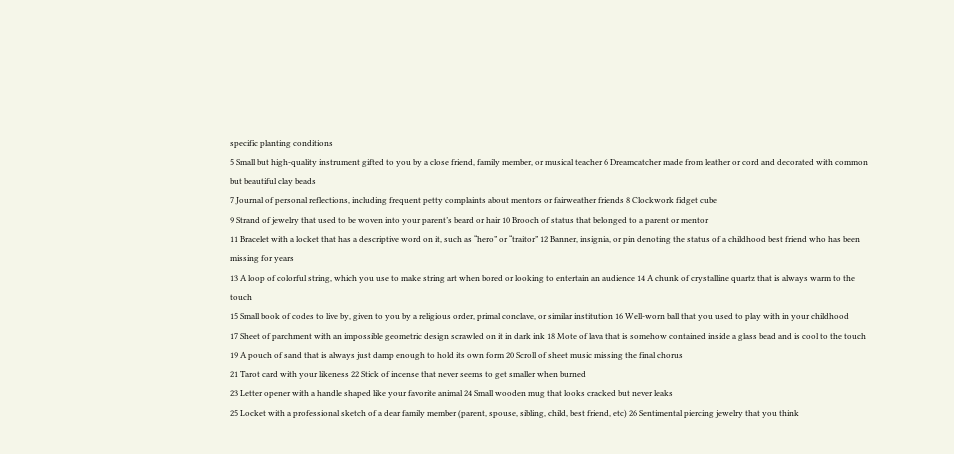specific planting conditions
5 Small but high-quality instrument gifted to you by a close friend, family member, or musical teacher 6 Dreamcatcher made from leather or cord and decorated with common but beautiful clay beads
7 Journal of personal reflections, including frequent petty complaints about mentors or fairweather friends 8 Clockwork fidget cube
9 Strand of jewelry that used to be woven into your parent’s beard or hair 10 Brooch of status that belonged to a parent or mentor
11 Bracelet with a locket that has a descriptive word on it, such as “hero” or “traitor” 12 Banner, insignia, or pin denoting the status of a childhood best friend who has been missing for years
13 A loop of colorful string, which you use to make string art when bored or looking to entertain an audience 14 A chunk of crystalline quartz that is always warm to the touch
15 Small book of codes to live by, given to you by a religious order, primal conclave, or similar institution 16 Well-worn ball that you used to play with in your childhood
17 Sheet of parchment with an impossible geometric design scrawled on it in dark ink 18 Mote of lava that is somehow contained inside a glass bead and is cool to the touch
19 A pouch of sand that is always just damp enough to hold its own form 20 Scroll of sheet music missing the final chorus
21 Tarot card with your likeness 22 Stick of incense that never seems to get smaller when burned
23 Letter opener with a handle shaped like your favorite animal 24 Small wooden mug that looks cracked but never leaks
25 Locket with a professional sketch of a dear family member (parent, spouse, sibling, child, best friend, etc) 26 Sentimental piercing jewelry that you think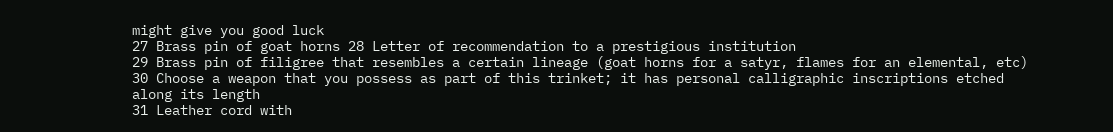might give you good luck
27 Brass pin of goat horns 28 Letter of recommendation to a prestigious institution
29 Brass pin of filigree that resembles a certain lineage (goat horns for a satyr, flames for an elemental, etc) 30 Choose a weapon that you possess as part of this trinket; it has personal calligraphic inscriptions etched along its length
31 Leather cord with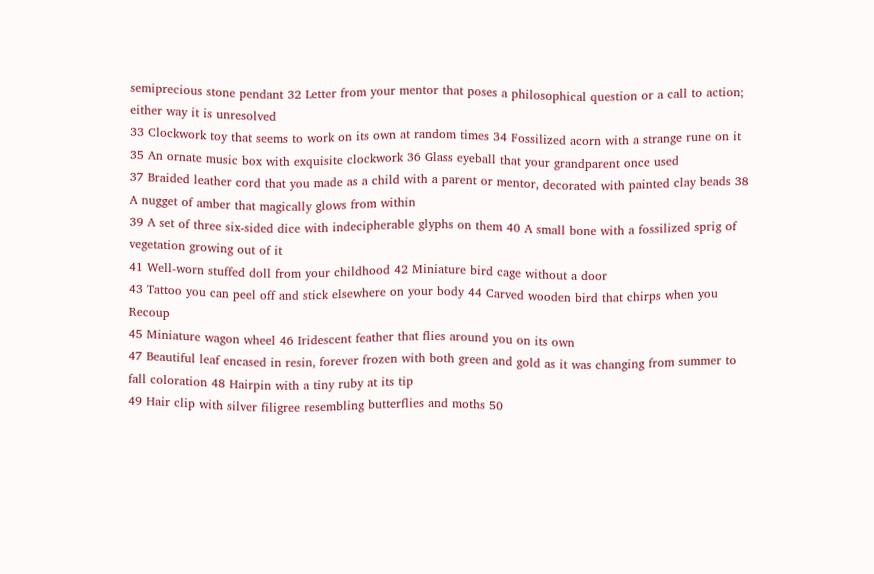semiprecious stone pendant 32 Letter from your mentor that poses a philosophical question or a call to action; either way it is unresolved
33 Clockwork toy that seems to work on its own at random times 34 Fossilized acorn with a strange rune on it
35 An ornate music box with exquisite clockwork 36 Glass eyeball that your grandparent once used
37 Braided leather cord that you made as a child with a parent or mentor, decorated with painted clay beads 38 A nugget of amber that magically glows from within
39 A set of three six-sided dice with indecipherable glyphs on them 40 A small bone with a fossilized sprig of vegetation growing out of it
41 Well-worn stuffed doll from your childhood 42 Miniature bird cage without a door
43 Tattoo you can peel off and stick elsewhere on your body 44 Carved wooden bird that chirps when you Recoup
45 Miniature wagon wheel 46 Iridescent feather that flies around you on its own
47 Beautiful leaf encased in resin, forever frozen with both green and gold as it was changing from summer to fall coloration 48 Hairpin with a tiny ruby at its tip
49 Hair clip with silver filigree resembling butterflies and moths 50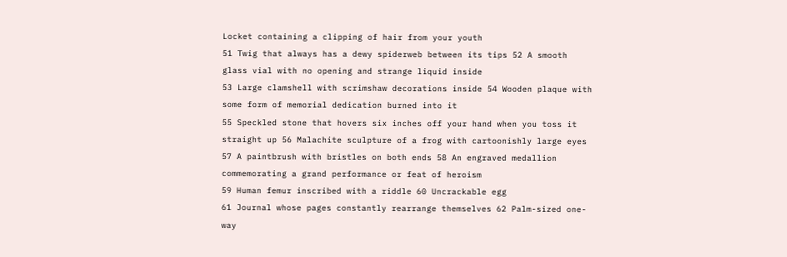Locket containing a clipping of hair from your youth
51 Twig that always has a dewy spiderweb between its tips 52 A smooth glass vial with no opening and strange liquid inside
53 Large clamshell with scrimshaw decorations inside 54 Wooden plaque with some form of memorial dedication burned into it
55 Speckled stone that hovers six inches off your hand when you toss it straight up 56 Malachite sculpture of a frog with cartoonishly large eyes
57 A paintbrush with bristles on both ends 58 An engraved medallion commemorating a grand performance or feat of heroism
59 Human femur inscribed with a riddle 60 Uncrackable egg
61 Journal whose pages constantly rearrange themselves 62 Palm-sized one-way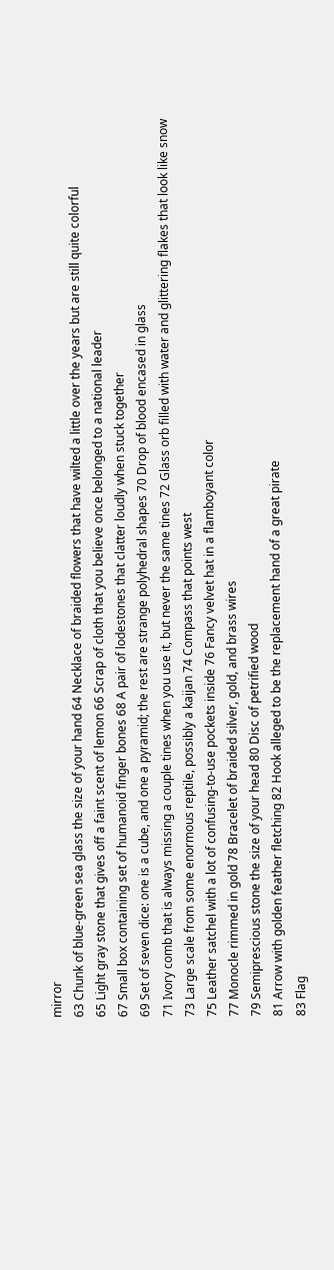mirror
63 Chunk of blue-green sea glass the size of your hand 64 Necklace of braided flowers that have wilted a little over the years but are still quite colorful
65 Light gray stone that gives off a faint scent of lemon 66 Scrap of cloth that you believe once belonged to a national leader
67 Small box containing set of humanoid finger bones 68 A pair of lodestones that clatter loudly when stuck together
69 Set of seven dice: one is a cube, and one a pyramid; the rest are strange polyhedral shapes 70 Drop of blood encased in glass
71 Ivory comb that is always missing a couple tines when you use it, but never the same tines 72 Glass orb filled with water and glittering flakes that look like snow
73 Large scale from some enormous reptile, possibly a kaijan 74 Compass that points west
75 Leather satchel with a lot of confusing-to-use pockets inside 76 Fancy velvet hat in a flamboyant color
77 Monocle rimmed in gold 78 Bracelet of braided silver, gold, and brass wires
79 Semiprescious stone the size of your head 80 Disc of petrified wood
81 Arrow with golden feather fletching 82 Hook alleged to be the replacement hand of a great pirate
83 Flag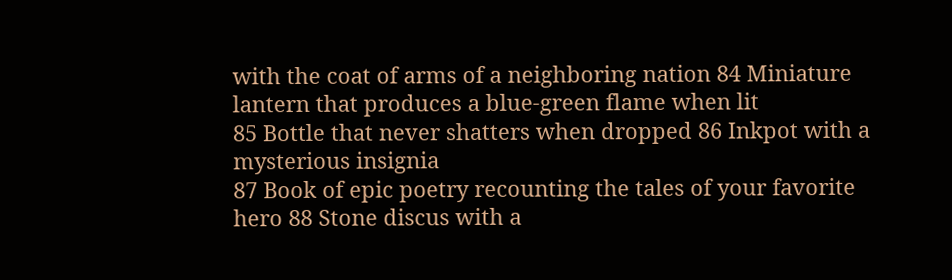with the coat of arms of a neighboring nation 84 Miniature lantern that produces a blue-green flame when lit
85 Bottle that never shatters when dropped 86 Inkpot with a mysterious insignia
87 Book of epic poetry recounting the tales of your favorite hero 88 Stone discus with a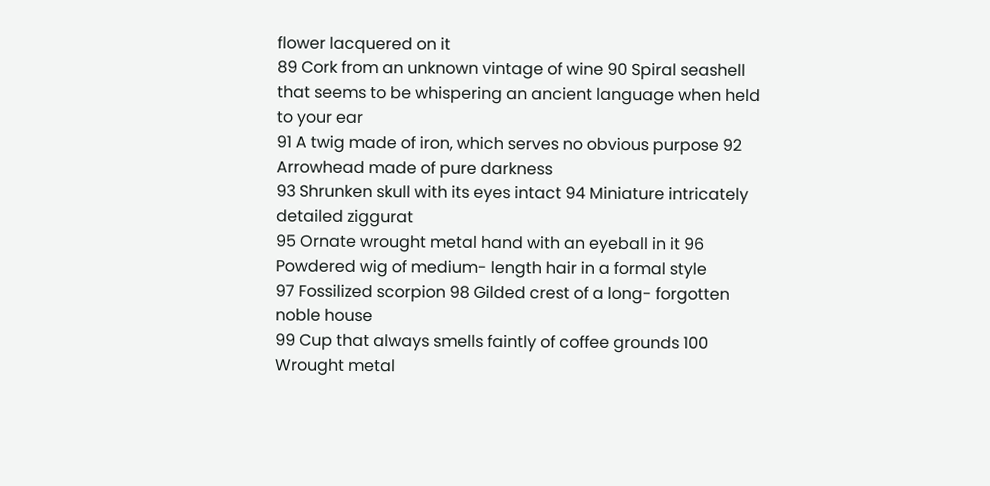flower lacquered on it
89 Cork from an unknown vintage of wine 90 Spiral seashell that seems to be whispering an ancient language when held to your ear
91 A twig made of iron, which serves no obvious purpose 92 Arrowhead made of pure darkness
93 Shrunken skull with its eyes intact 94 Miniature intricately detailed ziggurat
95 Ornate wrought metal hand with an eyeball in it 96 Powdered wig of medium- length hair in a formal style
97 Fossilized scorpion 98 Gilded crest of a long- forgotten noble house
99 Cup that always smells faintly of coffee grounds 100 Wrought metal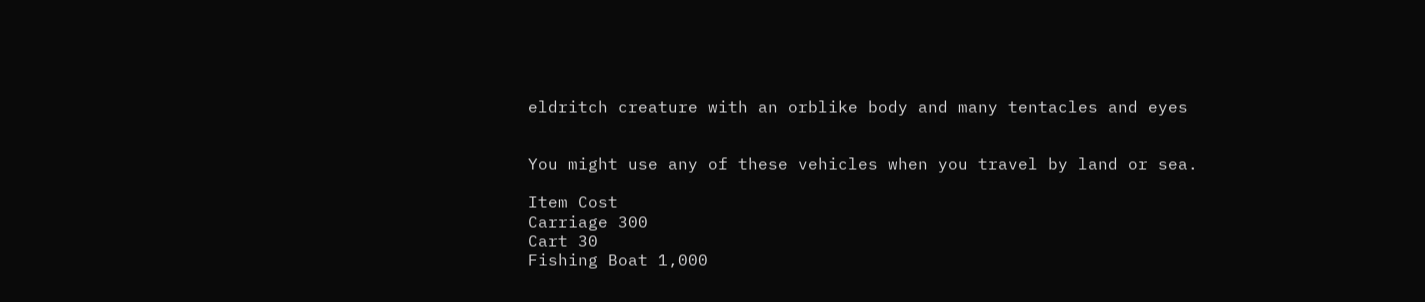eldritch creature with an orblike body and many tentacles and eyes


You might use any of these vehicles when you travel by land or sea.

Item Cost
Carriage 300
Cart 30
Fishing Boat 1,000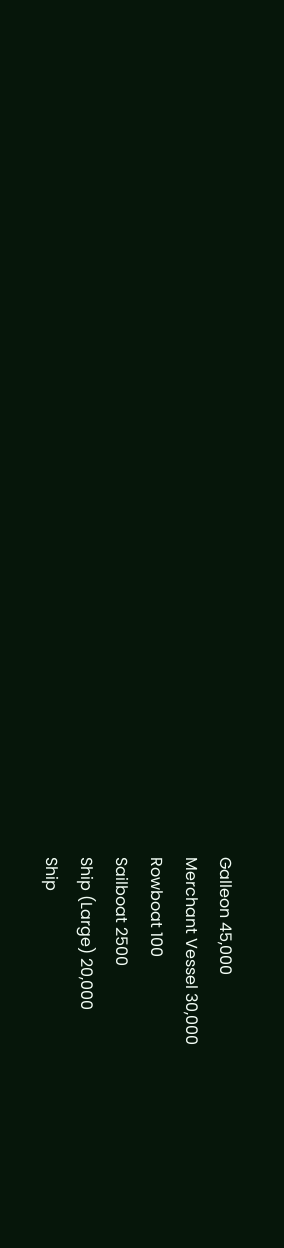Galleon 45,000
Merchant Vessel 30,000
Rowboat 100
Sailboat 2500
Ship (Large) 20,000
Ship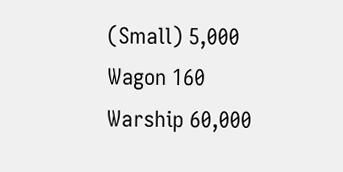(Small) 5,000
Wagon 160
Warship 60,000